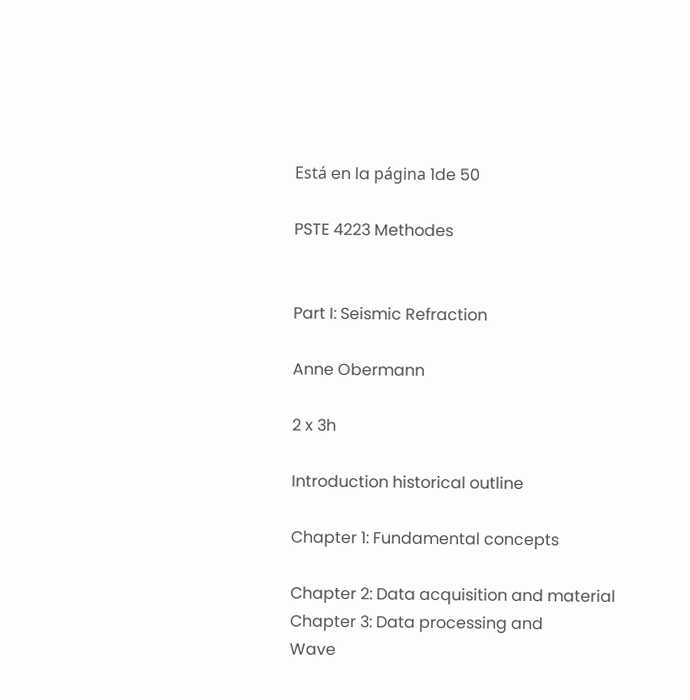Está en la página 1de 50

PSTE 4223 Methodes


Part I: Seismic Refraction

Anne Obermann

2 x 3h

Introduction historical outline

Chapter 1: Fundamental concepts

Chapter 2: Data acquisition and material
Chapter 3: Data processing and
Wave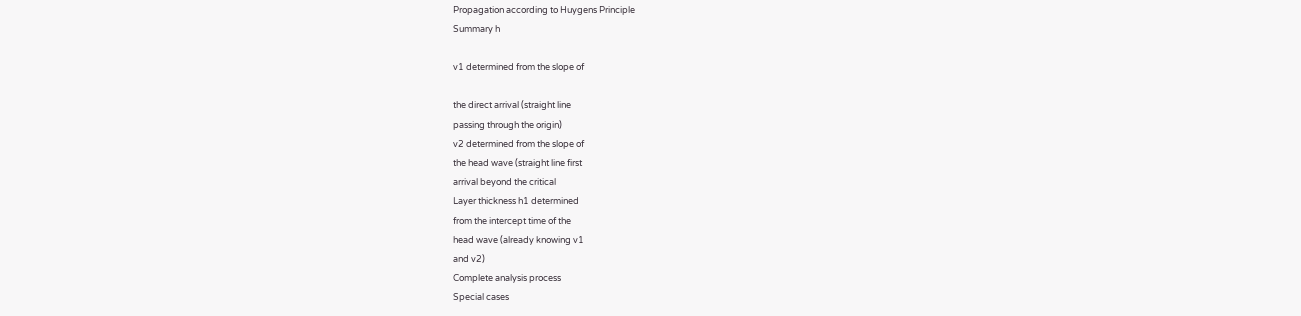Propagation according to Huygens Principle
Summary h

v1 determined from the slope of

the direct arrival (straight line
passing through the origin)
v2 determined from the slope of
the head wave (straight line first
arrival beyond the critical
Layer thickness h1 determined
from the intercept time of the
head wave (already knowing v1
and v2)
Complete analysis process
Special cases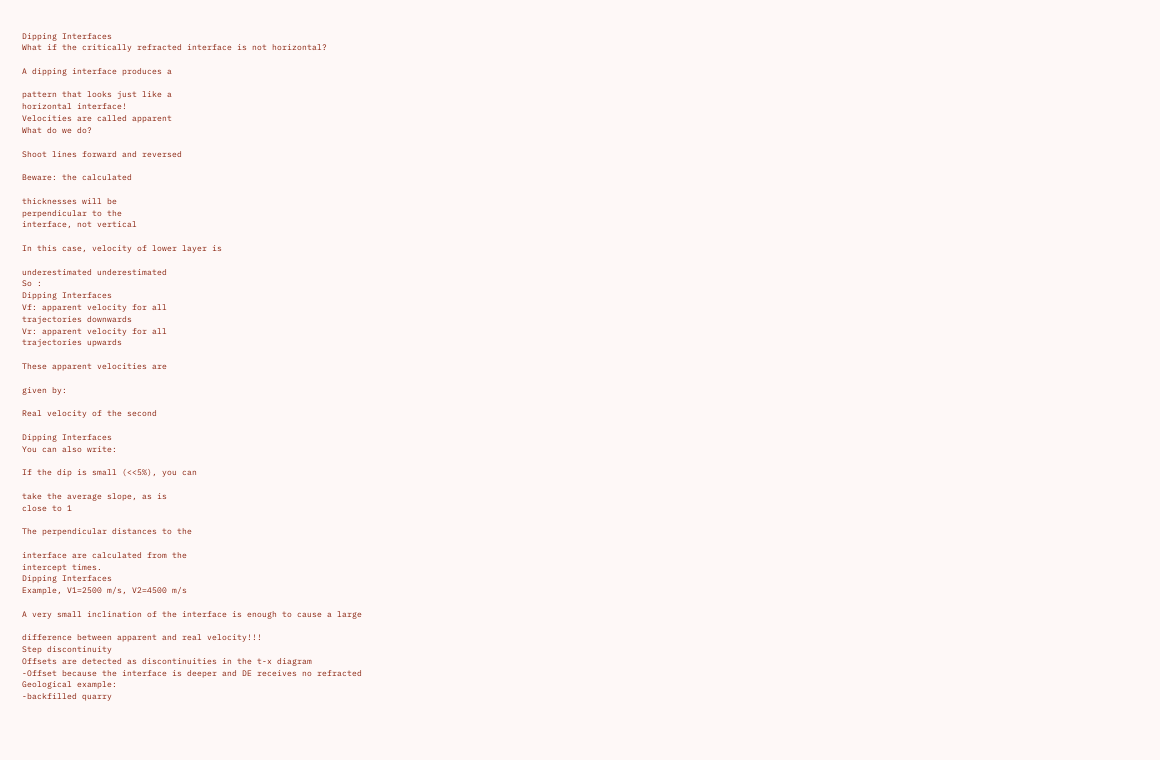Dipping Interfaces
What if the critically refracted interface is not horizontal?

A dipping interface produces a

pattern that looks just like a
horizontal interface!
Velocities are called apparent
What do we do?

Shoot lines forward and reversed

Beware: the calculated

thicknesses will be
perpendicular to the
interface, not vertical

In this case, velocity of lower layer is

underestimated underestimated
So :
Dipping Interfaces
Vf: apparent velocity for all
trajectories downwards
Vr: apparent velocity for all
trajectories upwards

These apparent velocities are

given by:

Real velocity of the second

Dipping Interfaces
You can also write:

If the dip is small (<<5%), you can

take the average slope, as is
close to 1

The perpendicular distances to the

interface are calculated from the
intercept times.
Dipping Interfaces
Example, V1=2500 m/s, V2=4500 m/s

A very small inclination of the interface is enough to cause a large

difference between apparent and real velocity!!!
Step discontinuity
Offsets are detected as discontinuities in the t-x diagram
-Offset because the interface is deeper and DE receives no refracted
Geological example:
-backfilled quarry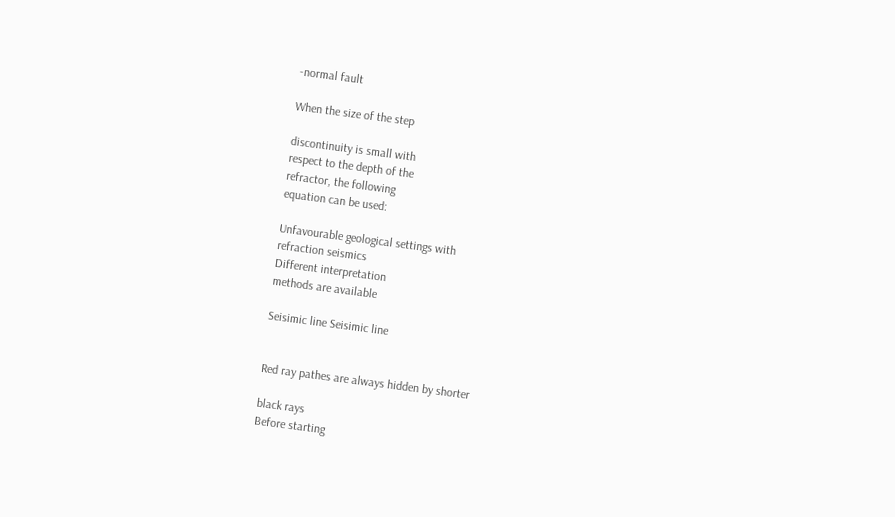-normal fault

When the size of the step

discontinuity is small with
respect to the depth of the
refractor, the following
equation can be used:

Unfavourable geological settings with
refraction seismics
Different interpretation
methods are available

Seisimic line Seisimic line


Red ray pathes are always hidden by shorter

black rays
Before starting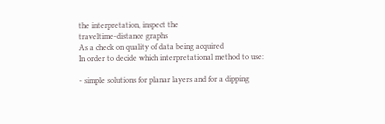the interpretation, inspect the
traveltime-distance graphs
As a check on quality of data being acquired
In order to decide which interpretational method to use:

- simple solutions for planar layers and for a dipping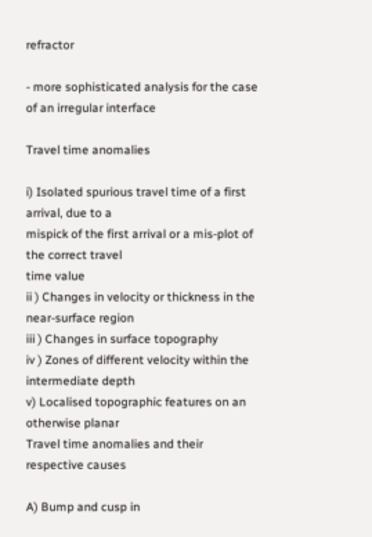refractor

- more sophisticated analysis for the case of an irregular interface

Travel time anomalies

i) Isolated spurious travel time of a first arrival, due to a
mispick of the first arrival or a mis-plot of the correct travel
time value
ii ) Changes in velocity or thickness in the near-surface region
iii ) Changes in surface topography
iv ) Zones of different velocity within the intermediate depth
v) Localised topographic features on an otherwise planar
Travel time anomalies and their
respective causes

A) Bump and cusp in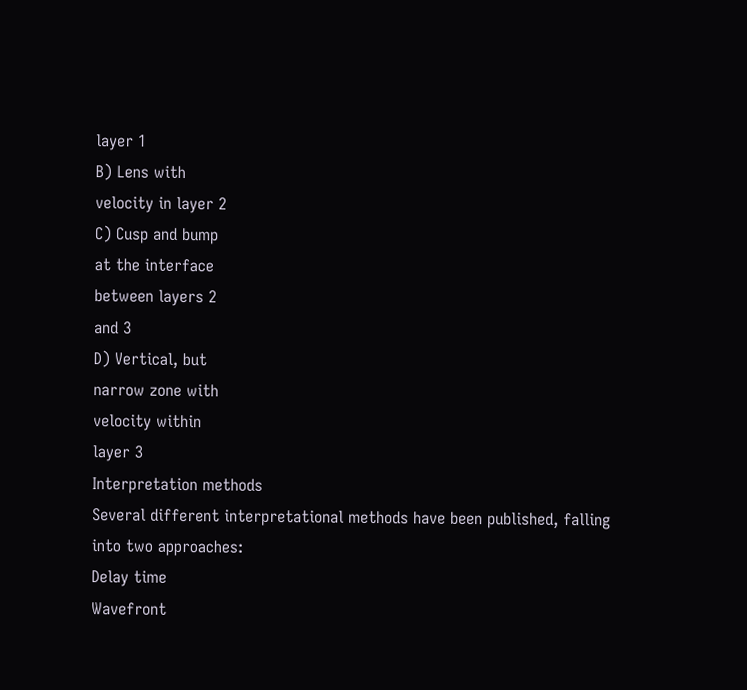layer 1
B) Lens with
velocity in layer 2
C) Cusp and bump
at the interface
between layers 2
and 3
D) Vertical, but
narrow zone with
velocity within
layer 3
Interpretation methods
Several different interpretational methods have been published, falling
into two approaches:
Delay time
Wavefront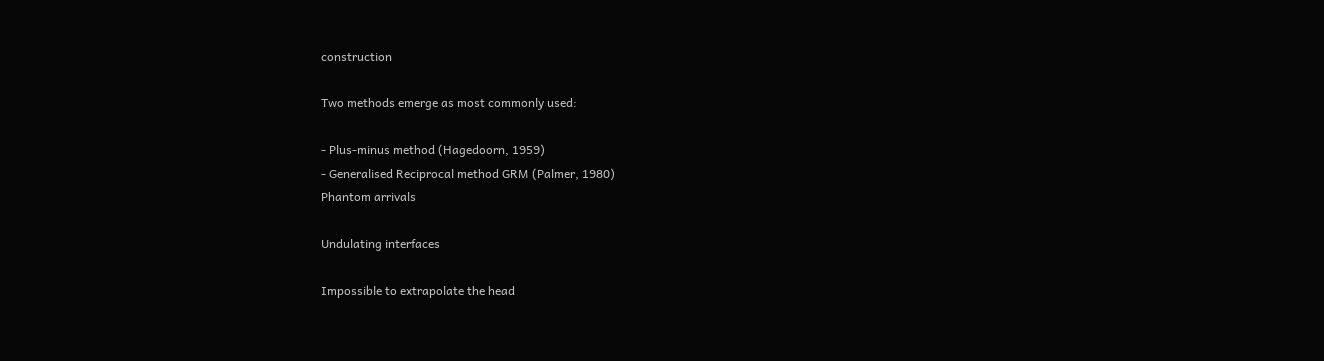construction

Two methods emerge as most commonly used:

- Plus-minus method (Hagedoorn, 1959)
- Generalised Reciprocal method GRM (Palmer, 1980)
Phantom arrivals

Undulating interfaces

Impossible to extrapolate the head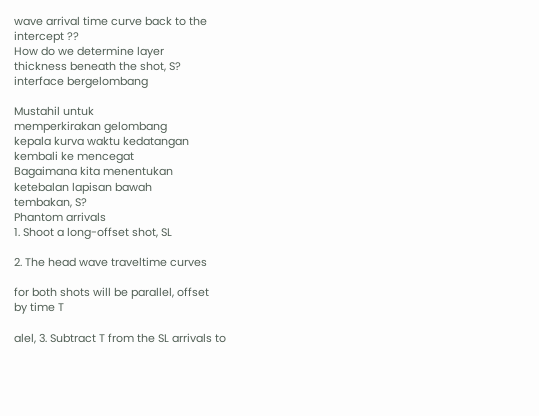wave arrival time curve back to the
intercept ??
How do we determine layer
thickness beneath the shot, S?
interface bergelombang

Mustahil untuk
memperkirakan gelombang
kepala kurva waktu kedatangan
kembali ke mencegat
Bagaimana kita menentukan
ketebalan lapisan bawah
tembakan, S?
Phantom arrivals
1. Shoot a long-offset shot, SL

2. The head wave traveltime curves

for both shots will be parallel, offset
by time T

alel, 3. Subtract T from the SL arrivals to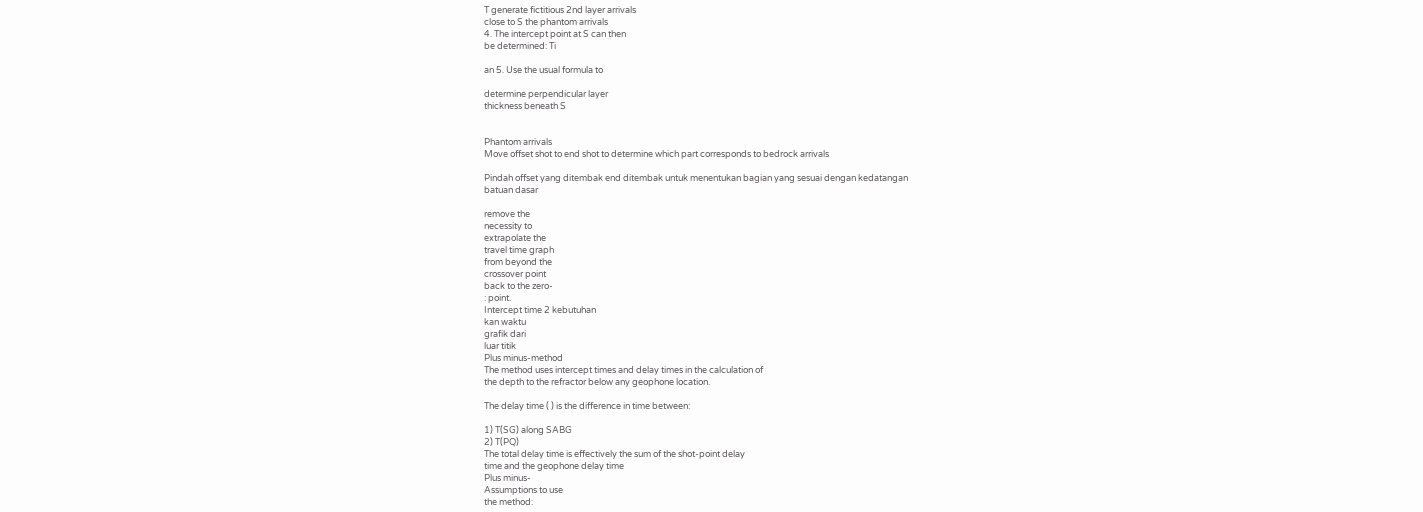T generate fictitious 2nd layer arrivals
close to S the phantom arrivals
4. The intercept point at S can then
be determined: Ti

an 5. Use the usual formula to

determine perpendicular layer
thickness beneath S


Phantom arrivals
Move offset shot to end shot to determine which part corresponds to bedrock arrivals

Pindah offset yang ditembak end ditembak untuk menentukan bagian yang sesuai dengan kedatangan
batuan dasar

remove the
necessity to
extrapolate the
travel time graph
from beyond the
crossover point
back to the zero-
: point.
Intercept time 2 kebutuhan
kan waktu
grafik dari
luar titik
Plus minus-method
The method uses intercept times and delay times in the calculation of
the depth to the refractor below any geophone location.

The delay time ( ) is the difference in time between:

1) T(SG) along SABG
2) T(PQ)
The total delay time is effectively the sum of the shot-point delay
time and the geophone delay time
Plus minus-
Assumptions to use
the method: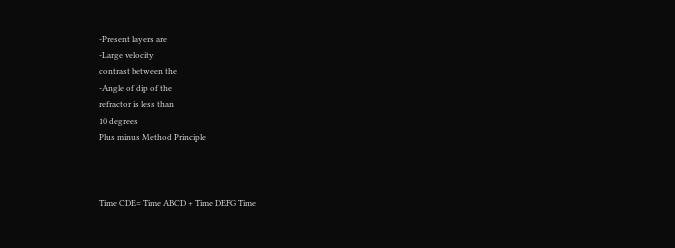-Present layers are
-Large velocity
contrast between the
-Angle of dip of the
refractor is less than
10 degrees
Plus minus Method Principle



Time CDE= Time ABCD + Time DEFG Time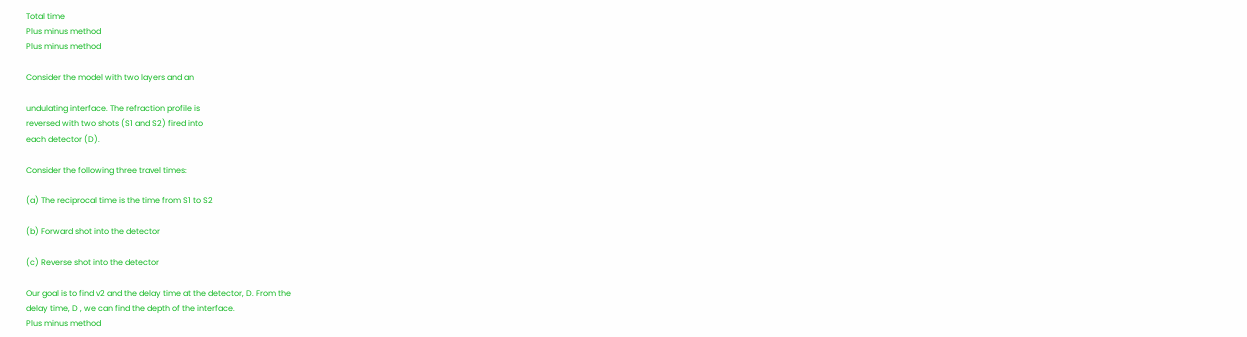Total time
Plus minus method
Plus minus method

Consider the model with two layers and an

undulating interface. The refraction profile is
reversed with two shots (S1 and S2) fired into
each detector (D).

Consider the following three travel times:

(a) The reciprocal time is the time from S1 to S2

(b) Forward shot into the detector

(c) Reverse shot into the detector

Our goal is to find v2 and the delay time at the detector, D. From the
delay time, D , we can find the depth of the interface.
Plus minus method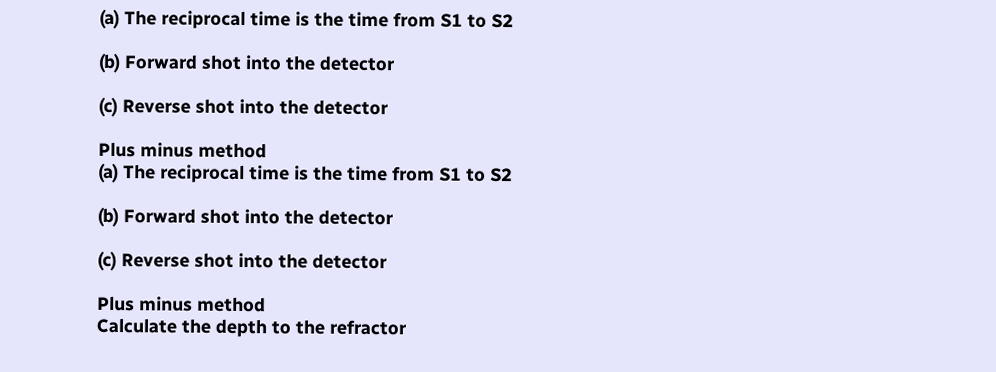(a) The reciprocal time is the time from S1 to S2

(b) Forward shot into the detector

(c) Reverse shot into the detector

Plus minus method
(a) The reciprocal time is the time from S1 to S2

(b) Forward shot into the detector

(c) Reverse shot into the detector

Plus minus method
Calculate the depth to the refractor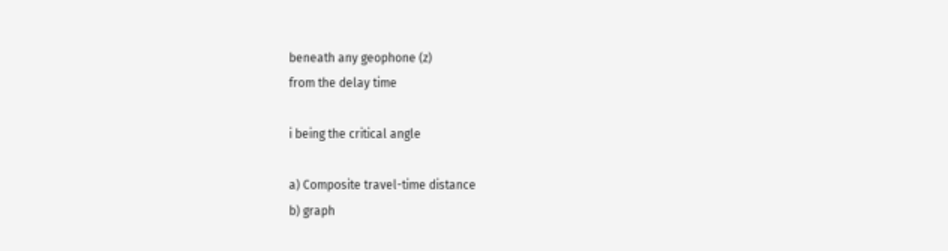beneath any geophone (z)
from the delay time

i being the critical angle

a) Composite travel-time distance
b) graph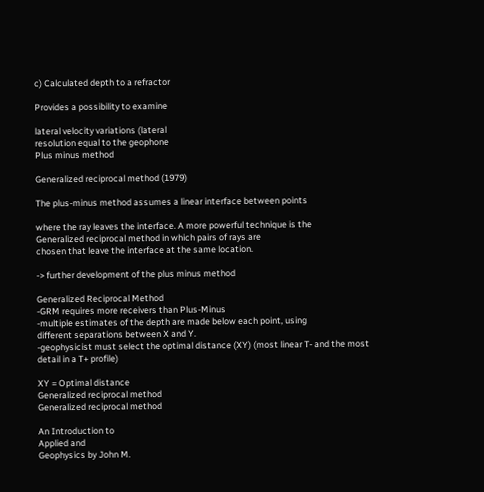c) Calculated depth to a refractor

Provides a possibility to examine

lateral velocity variations (lateral
resolution equal to the geophone
Plus minus method

Generalized reciprocal method (1979)

The plus-minus method assumes a linear interface between points

where the ray leaves the interface. A more powerful technique is the
Generalized reciprocal method in which pairs of rays are
chosen that leave the interface at the same location.

-> further development of the plus minus method

Generalized Reciprocal Method
-GRM requires more receivers than Plus-Minus
-multiple estimates of the depth are made below each point, using
different separations between X and Y.
-geophysicist must select the optimal distance (XY) (most linear T- and the most
detail in a T+ profile)

XY = Optimal distance
Generalized reciprocal method
Generalized reciprocal method

An Introduction to
Applied and
Geophysics by John M.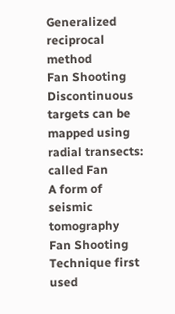Generalized reciprocal method
Fan Shooting
Discontinuous targets can be mapped using radial transects: called Fan
A form of seismic tomography
Fan Shooting
Technique first used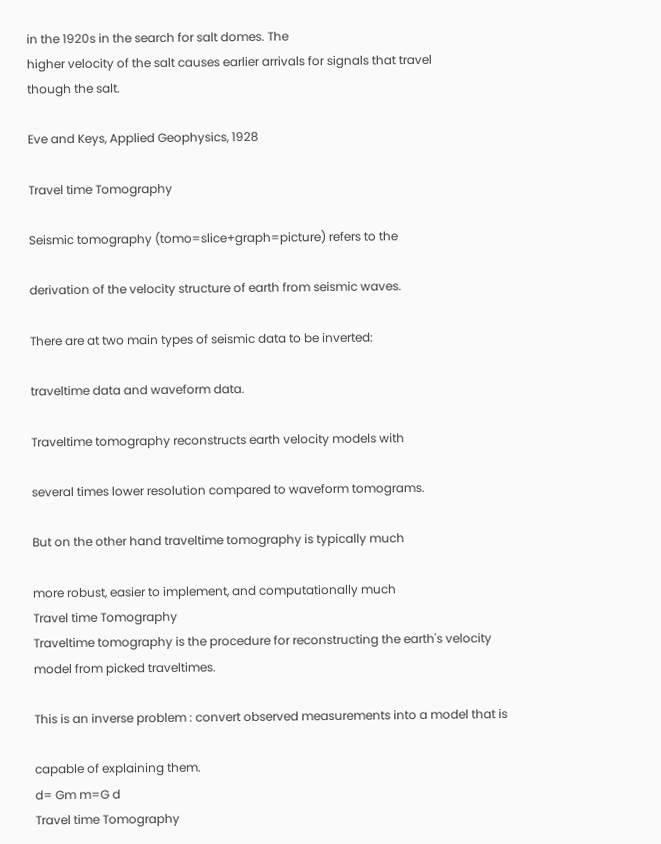in the 1920s in the search for salt domes. The
higher velocity of the salt causes earlier arrivals for signals that travel
though the salt.

Eve and Keys, Applied Geophysics, 1928

Travel time Tomography

Seismic tomography (tomo=slice+graph=picture) refers to the

derivation of the velocity structure of earth from seismic waves.

There are at two main types of seismic data to be inverted:

traveltime data and waveform data.

Traveltime tomography reconstructs earth velocity models with

several times lower resolution compared to waveform tomograms.

But on the other hand traveltime tomography is typically much

more robust, easier to implement, and computationally much
Travel time Tomography
Traveltime tomography is the procedure for reconstructing the earth's velocity
model from picked traveltimes.

This is an inverse problem : convert observed measurements into a model that is

capable of explaining them.
d= Gm m=G d
Travel time Tomography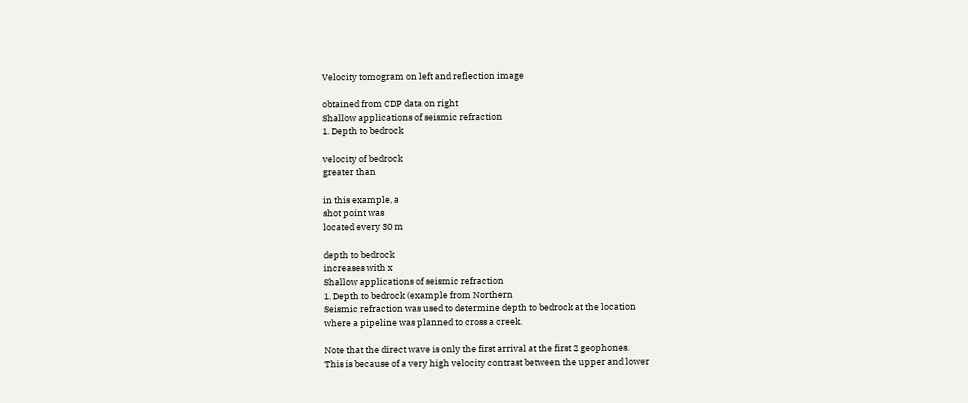Velocity tomogram on left and reflection image

obtained from CDP data on right
Shallow applications of seismic refraction
1. Depth to bedrock

velocity of bedrock
greater than

in this example, a
shot point was
located every 30 m

depth to bedrock
increases with x
Shallow applications of seismic refraction
1. Depth to bedrock (example from Northern
Seismic refraction was used to determine depth to bedrock at the location
where a pipeline was planned to cross a creek.

Note that the direct wave is only the first arrival at the first 2 geophones.
This is because of a very high velocity contrast between the upper and lower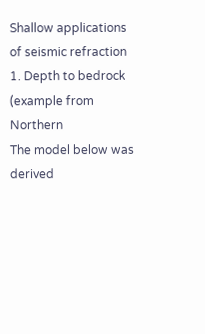Shallow applications of seismic refraction
1. Depth to bedrock (example from Northern
The model below was derived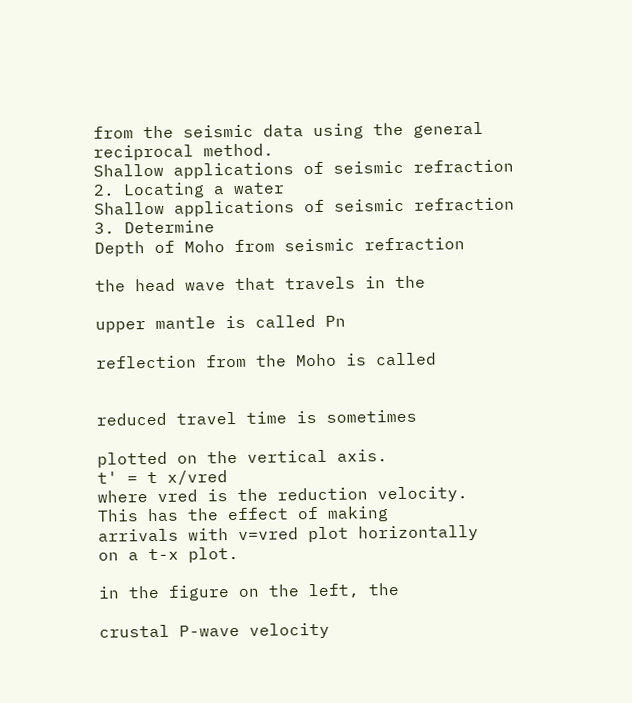from the seismic data using the general
reciprocal method.
Shallow applications of seismic refraction
2. Locating a water
Shallow applications of seismic refraction
3. Determine
Depth of Moho from seismic refraction

the head wave that travels in the

upper mantle is called Pn

reflection from the Moho is called


reduced travel time is sometimes

plotted on the vertical axis.
t' = t x/vred
where vred is the reduction velocity.
This has the effect of making
arrivals with v=vred plot horizontally
on a t-x plot.

in the figure on the left, the

crustal P-wave velocity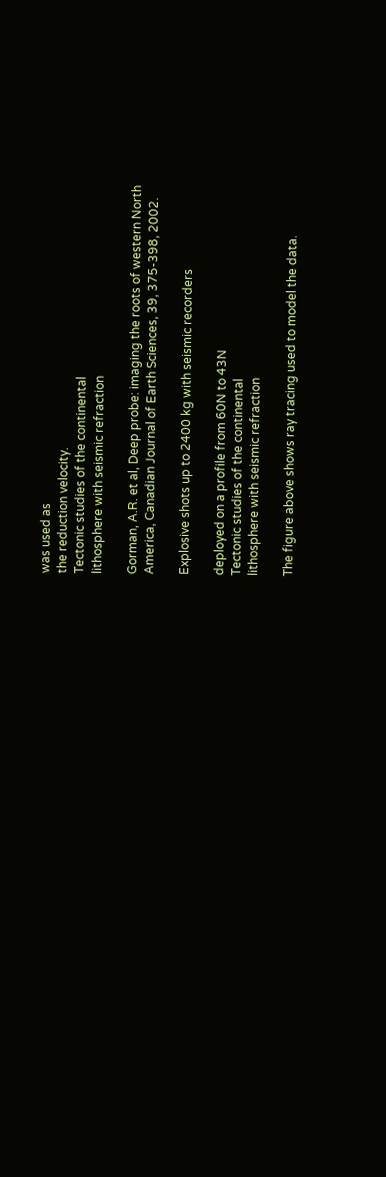was used as
the reduction velocity.
Tectonic studies of the continental
lithosphere with seismic refraction

Gorman, A.R. et al, Deep probe: imaging the roots of western North
America, Canadian Journal of Earth Sciences, 39, 375-398, 2002.

Explosive shots up to 2400 kg with seismic recorders

deployed on a profile from 60N to 43N
Tectonic studies of the continental
lithosphere with seismic refraction

The figure above shows ray tracing used to model the data.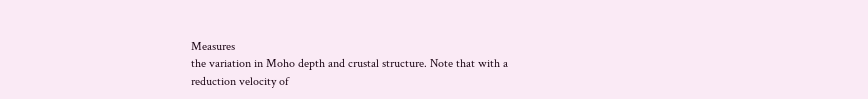Measures
the variation in Moho depth and crustal structure. Note that with a
reduction velocity of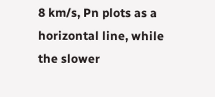8 km/s, Pn plots as a horizontal line, while the slower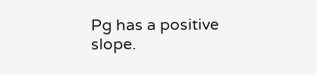Pg has a positive slope.